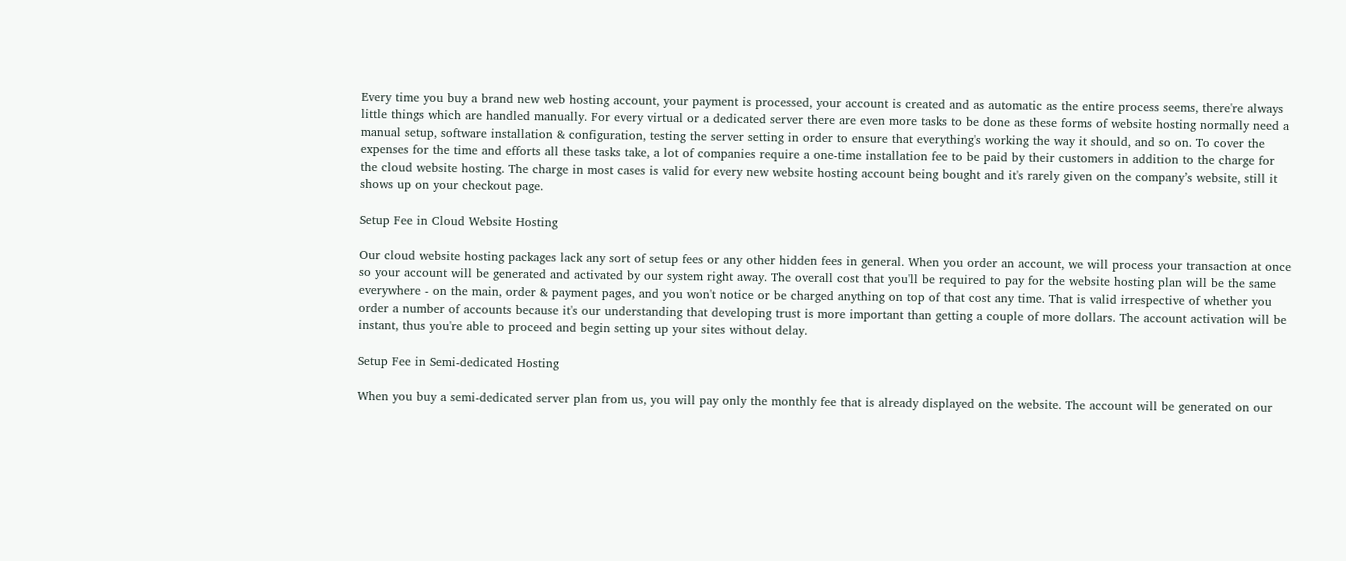Every time you buy a brand new web hosting account, your payment is processed, your account is created and as automatic as the entire process seems, there're always little things which are handled manually. For every virtual or a dedicated server there are even more tasks to be done as these forms of website hosting normally need a manual setup, software installation & configuration, testing the server setting in order to ensure that everything's working the way it should, and so on. To cover the expenses for the time and efforts all these tasks take, a lot of companies require a one-time installation fee to be paid by their customers in addition to the charge for the cloud website hosting. The charge in most cases is valid for every new website hosting account being bought and it's rarely given on the company’s website, still it shows up on your checkout page.

Setup Fee in Cloud Website Hosting

Our cloud website hosting packages lack any sort of setup fees or any other hidden fees in general. When you order an account, we will process your transaction at once so your account will be generated and activated by our system right away. The overall cost that you'll be required to pay for the website hosting plan will be the same everywhere - on the main, order & payment pages, and you won't notice or be charged anything on top of that cost any time. That is valid irrespective of whether you order a number of accounts because it's our understanding that developing trust is more important than getting a couple of more dollars. The account activation will be instant, thus you're able to proceed and begin setting up your sites without delay.

Setup Fee in Semi-dedicated Hosting

When you buy a semi-dedicated server plan from us, you will pay only the monthly fee that is already displayed on the website. The account will be generated on our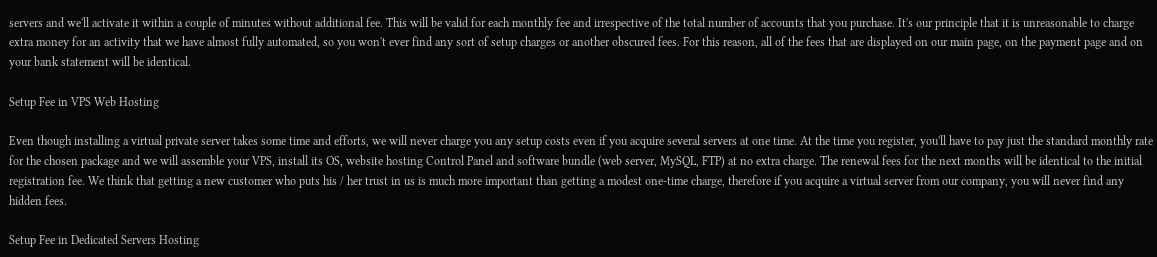servers and we'll activate it within a couple of minutes without additional fee. This will be valid for each monthly fee and irrespective of the total number of accounts that you purchase. It's our principle that it is unreasonable to charge extra money for an activity that we have almost fully automated, so you won't ever find any sort of setup charges or another obscured fees. For this reason, all of the fees that are displayed on our main page, on the payment page and on your bank statement will be identical.

Setup Fee in VPS Web Hosting

Even though installing a virtual private server takes some time and efforts, we will never charge you any setup costs even if you acquire several servers at one time. At the time you register, you'll have to pay just the standard monthly rate for the chosen package and we will assemble your VPS, install its OS, website hosting Control Panel and software bundle (web server, MySQL, FTP) at no extra charge. The renewal fees for the next months will be identical to the initial registration fee. We think that getting a new customer who puts his / her trust in us is much more important than getting a modest one-time charge, therefore if you acquire a virtual server from our company, you will never find any hidden fees.

Setup Fee in Dedicated Servers Hosting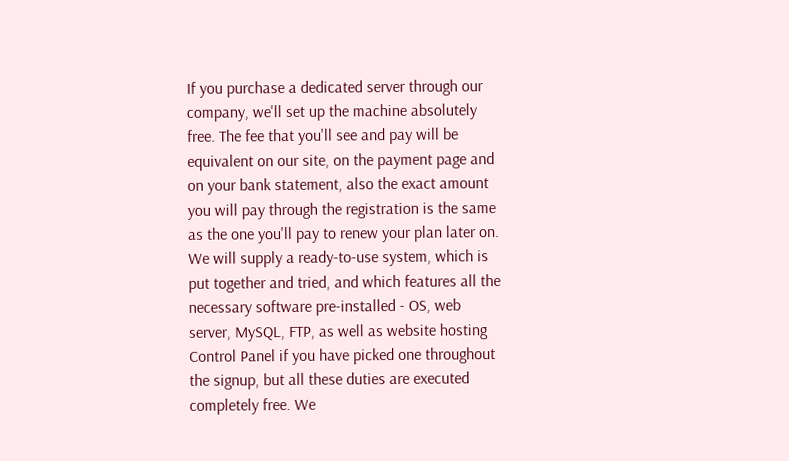If you purchase a dedicated server through our company, we'll set up the machine absolutely free. The fee that you'll see and pay will be equivalent on our site, on the payment page and on your bank statement, also the exact amount you will pay through the registration is the same as the one you'll pay to renew your plan later on. We will supply a ready-to-use system, which is put together and tried, and which features all the necessary software pre-installed - OS, web server, MySQL, FTP, as well as website hosting Control Panel if you have picked one throughout the signup, but all these duties are executed completely free. We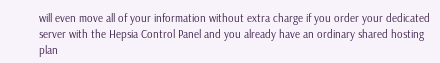will even move all of your information without extra charge if you order your dedicated server with the Hepsia Control Panel and you already have an ordinary shared hosting plan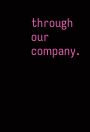through our company.